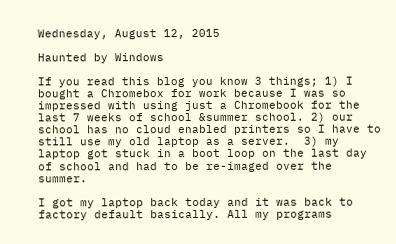Wednesday, August 12, 2015

Haunted by Windows

If you read this blog you know 3 things; 1) I bought a Chromebox for work because I was so impressed with using just a Chromebook for the last 7 weeks of school &summer school. 2) our school has no cloud enabled printers so I have to still use my old laptop as a server.  3) my laptop got stuck in a boot loop on the last day of school and had to be re-imaged over the summer.

I got my laptop back today and it was back to factory default basically. All my programs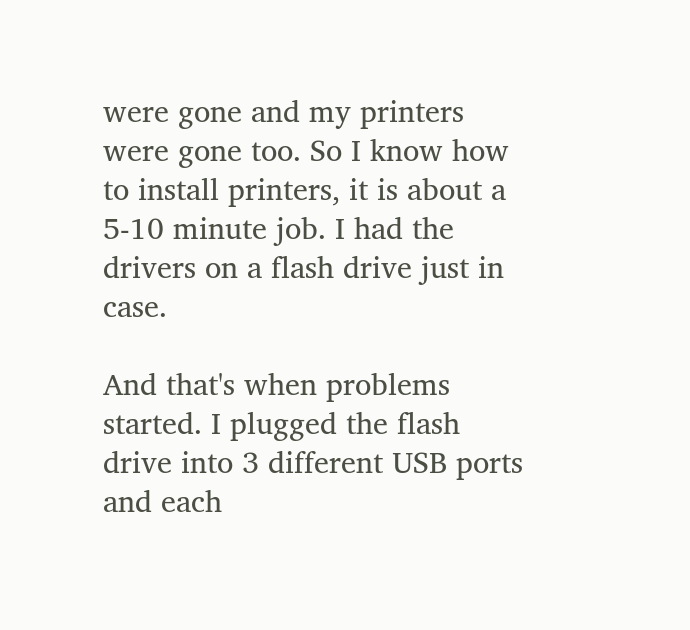were gone and my printers were gone too. So I know how to install printers, it is about a 5-10 minute job. I had the drivers on a flash drive just in case.

And that's when problems started. I plugged the flash drive into 3 different USB ports and each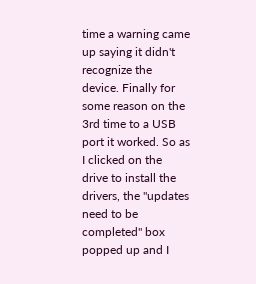time a warning came up saying it didn't recognize the device. Finally for some reason on the 3rd time to a USB port it worked. So as I clicked on the drive to install the drivers, the "updates need to be completed" box popped up and I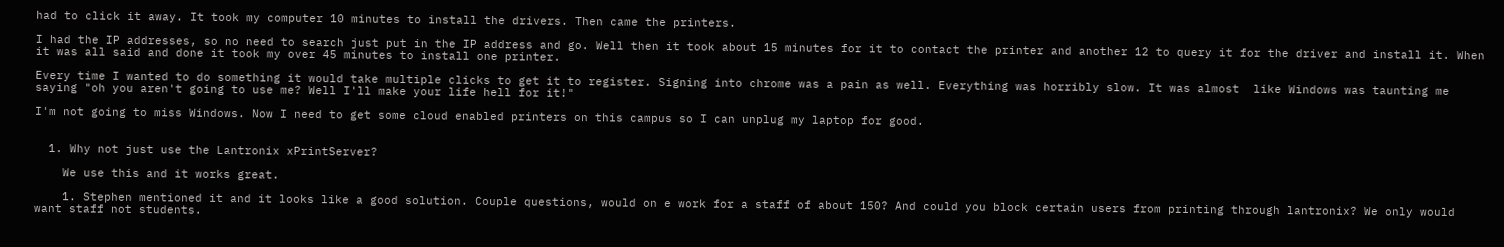had to click it away. It took my computer 10 minutes to install the drivers. Then came the printers.

I had the IP addresses, so no need to search just put in the IP address and go. Well then it took about 15 minutes for it to contact the printer and another 12 to query it for the driver and install it. When it was all said and done it took my over 45 minutes to install one printer.

Every time I wanted to do something it would take multiple clicks to get it to register. Signing into chrome was a pain as well. Everything was horribly slow. It was almost  like Windows was taunting me saying "oh you aren't going to use me? Well I'll make your life hell for it!"

I'm not going to miss Windows. Now I need to get some cloud enabled printers on this campus so I can unplug my laptop for good.


  1. Why not just use the Lantronix xPrintServer?

    We use this and it works great.

    1. Stephen mentioned it and it looks like a good solution. Couple questions, would on e work for a staff of about 150? And could you block certain users from printing through lantronix? We only would want staff not students.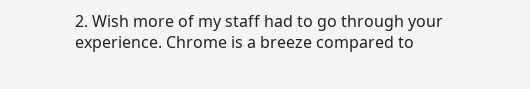2. Wish more of my staff had to go through your experience. Chrome is a breeze compared to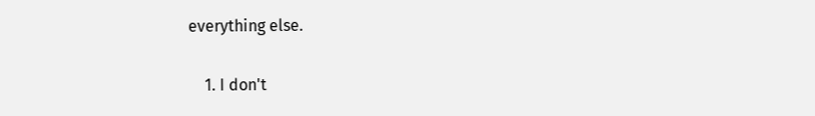everything else.

    1. I don't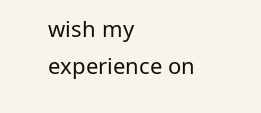wish my experience on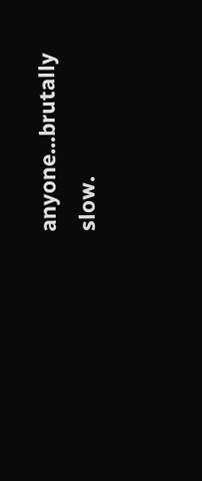anyone...brutally slow.